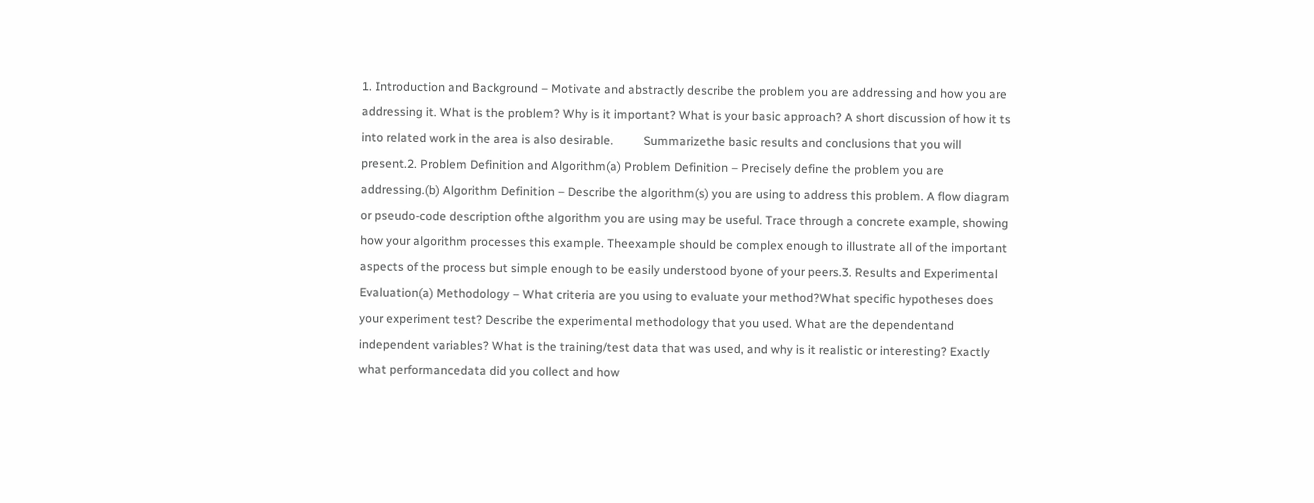1. Introduction and Background – Motivate and abstractly describe the problem you are addressing and how you are addressing it. What is the problem? Why is it important? What is your basic approach? A short discussion of how it ts into related work in the area is also desirable.          Summarizethe basic results and conclusions that you will present.2. Problem Definition and Algorithm(a) Problem Definition – Precisely define the problem you are addressing.(b) Algorithm Definition – Describe the algorithm(s) you are using to address this problem. A flow diagram or pseudo-code description ofthe algorithm you are using may be useful. Trace through a concrete example, showing how your algorithm processes this example. Theexample should be complex enough to illustrate all of the important aspects of the process but simple enough to be easily understood byone of your peers.3. Results and Experimental Evaluation(a) Methodology – What criteria are you using to evaluate your method?What specific hypotheses does your experiment test? Describe the experimental methodology that you used. What are the dependentand independent variables? What is the training/test data that was used, and why is it realistic or interesting? Exactly what performancedata did you collect and how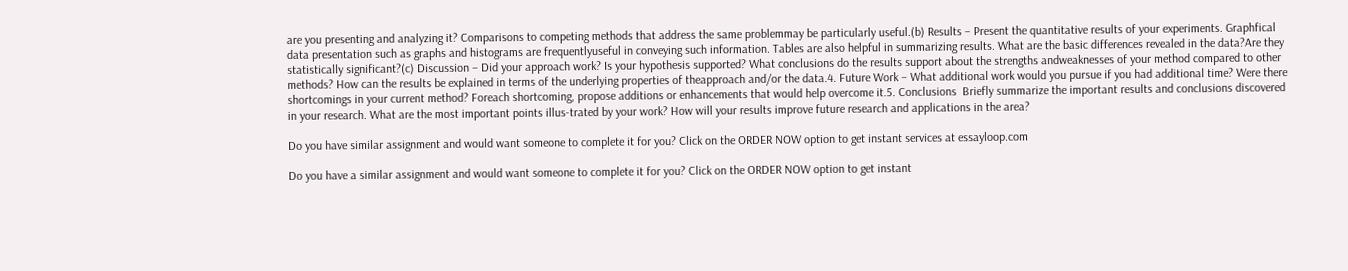are you presenting and analyzing it? Comparisons to competing methods that address the same problemmay be particularly useful.(b) Results – Present the quantitative results of your experiments. Graphfical data presentation such as graphs and histograms are frequentlyuseful in conveying such information. Tables are also helpful in summarizing results. What are the basic differences revealed in the data?Are they statistically significant?(c) Discussion – Did your approach work? Is your hypothesis supported? What conclusions do the results support about the strengths andweaknesses of your method compared to other methods? How can the results be explained in terms of the underlying properties of theapproach and/or the data.4. Future Work – What additional work would you pursue if you had additional time? Were there shortcomings in your current method? Foreach shortcoming, propose additions or enhancements that would help overcome it.5. Conclusions  Briefly summarize the important results and conclusions discovered in your research. What are the most important points illus-trated by your work? How will your results improve future research and applications in the area?

Do you have similar assignment and would want someone to complete it for you? Click on the ORDER NOW option to get instant services at essayloop.com

Do you have a similar assignment and would want someone to complete it for you? Click on the ORDER NOW option to get instant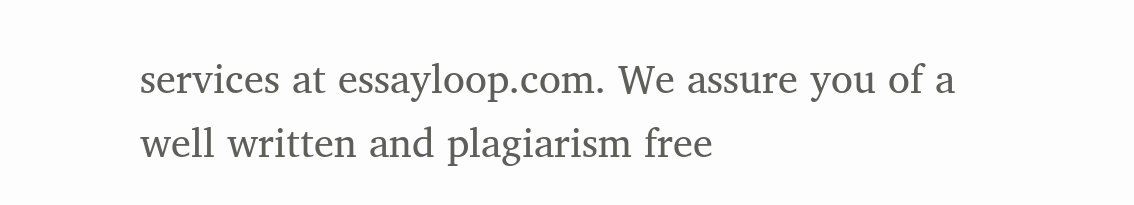services at essayloop.com. We assure you of a well written and plagiarism free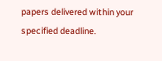papers delivered within your specified deadline.